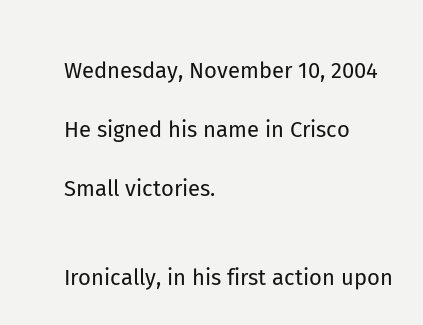Wednesday, November 10, 2004

He signed his name in Crisco

Small victories.


Ironically, in his first action upon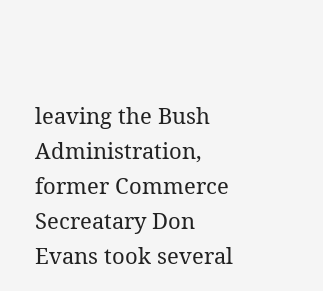leaving the Bush Administration, former Commerce Secreatary Don Evans took several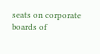seats on corporate boards of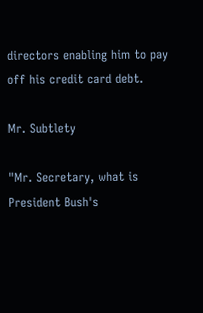directors enabling him to pay off his credit card debt.

Mr. Subtlety

"Mr. Secretary, what is President Bush's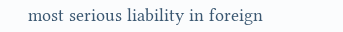most serious liability in foreign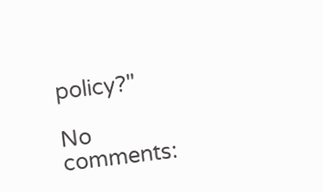policy?"

No comments: